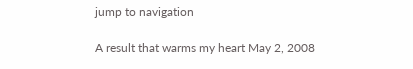jump to navigation

A result that warms my heart May 2, 2008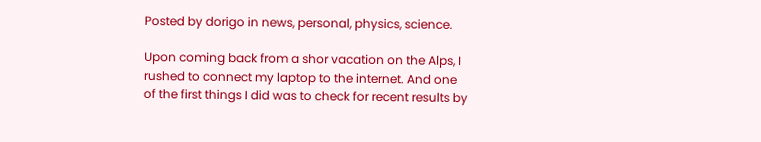Posted by dorigo in news, personal, physics, science.

Upon coming back from a shor vacation on the Alps, I rushed to connect my laptop to the internet. And one of the first things I did was to check for recent results by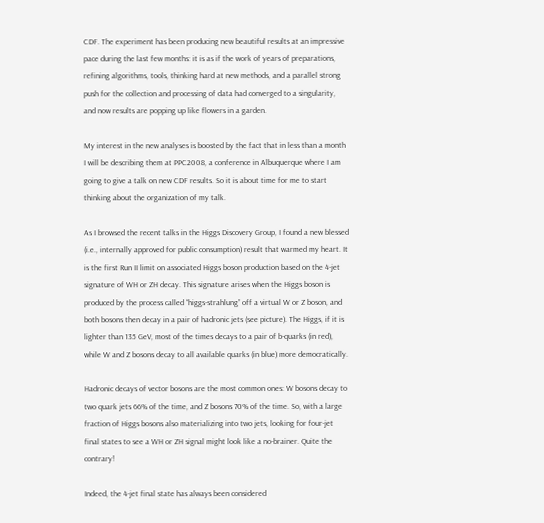CDF. The experiment has been producing new beautiful results at an impressive pace during the last few months: it is as if the work of years of preparations, refining algorithms, tools, thinking hard at new methods, and a parallel strong push for the collection and processing of data had converged to a singularity, and now results are popping up like flowers in a garden.

My interest in the new analyses is boosted by the fact that in less than a month I will be describing them at PPC2008, a conference in Albuquerque where I am going to give a talk on new CDF results. So it is about time for me to start thinking about the organization of my talk.

As I browsed the recent talks in the Higgs Discovery Group, I found a new blessed (i.e., internally approved for public consumption) result that warmed my heart. It is the first Run II limit on associated Higgs boson production based on the 4-jet signature of WH or ZH decay. This signature arises when the Higgs boson is produced by the process called “higgs-strahlung” off a virtual W or Z boson, and both bosons then decay in a pair of hadronic jets (see picture). The Higgs, if it is lighter than 135 GeV, most of the times decays to a pair of b-quarks (in red), while W and Z bosons decay to all available quarks (in blue) more democratically.

Hadronic decays of vector bosons are the most common ones: W bosons decay to two quark jets 66% of the time, and Z bosons 70% of the time. So, with a large fraction of Higgs bosons also materializing into two jets, looking for four-jet final states to see a WH or ZH signal might look like a no-brainer. Quite the contrary!

Indeed, the 4-jet final state has always been considered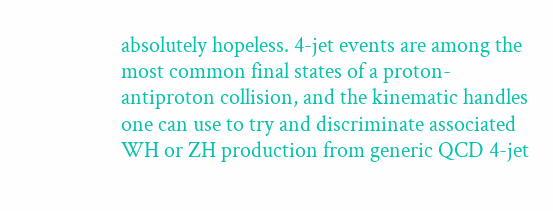absolutely hopeless. 4-jet events are among the most common final states of a proton-antiproton collision, and the kinematic handles one can use to try and discriminate associated WH or ZH production from generic QCD 4-jet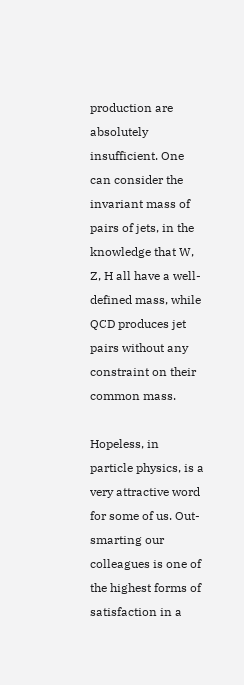production are absolutely insufficient. One can consider the invariant mass of pairs of jets, in the knowledge that W, Z, H all have a well-defined mass, while QCD produces jet pairs without any constraint on their common mass.

Hopeless, in particle physics, is a very attractive word for some of us. Out-smarting our colleagues is one of the highest forms of satisfaction in a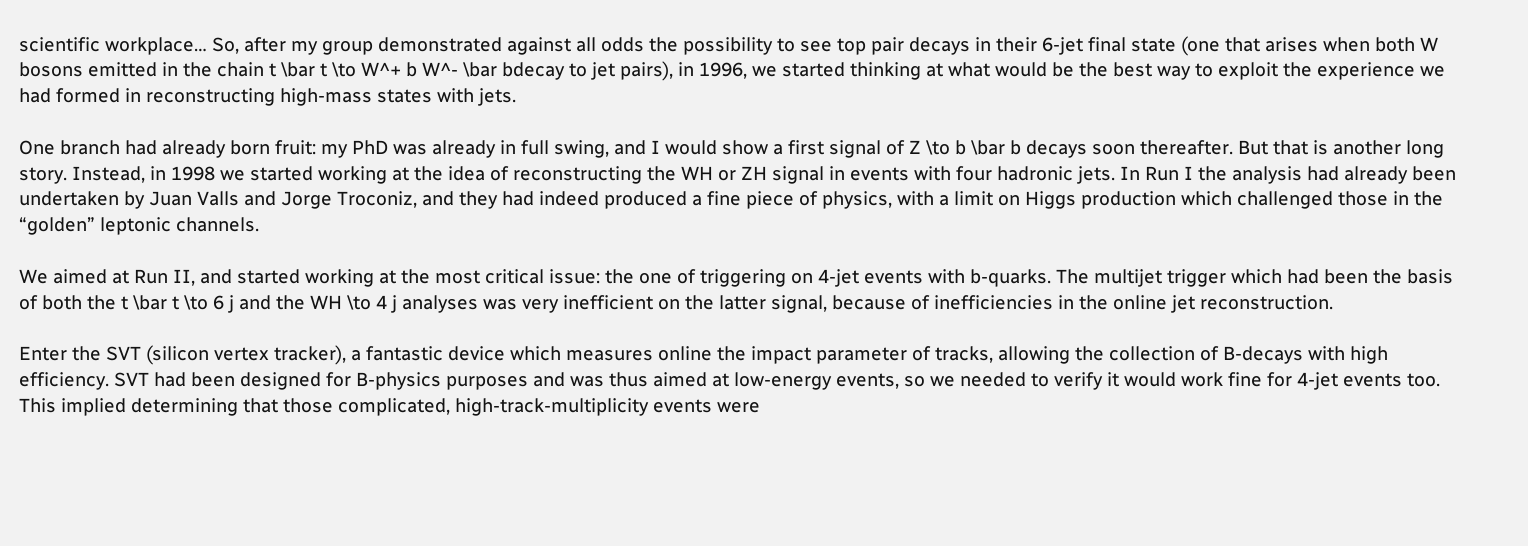scientific workplace… So, after my group demonstrated against all odds the possibility to see top pair decays in their 6-jet final state (one that arises when both W bosons emitted in the chain t \bar t \to W^+ b W^- \bar bdecay to jet pairs), in 1996, we started thinking at what would be the best way to exploit the experience we had formed in reconstructing high-mass states with jets.

One branch had already born fruit: my PhD was already in full swing, and I would show a first signal of Z \to b \bar b decays soon thereafter. But that is another long story. Instead, in 1998 we started working at the idea of reconstructing the WH or ZH signal in events with four hadronic jets. In Run I the analysis had already been undertaken by Juan Valls and Jorge Troconiz, and they had indeed produced a fine piece of physics, with a limit on Higgs production which challenged those in the “golden” leptonic channels.

We aimed at Run II, and started working at the most critical issue: the one of triggering on 4-jet events with b-quarks. The multijet trigger which had been the basis of both the t \bar t \to 6 j and the WH \to 4 j analyses was very inefficient on the latter signal, because of inefficiencies in the online jet reconstruction.

Enter the SVT (silicon vertex tracker), a fantastic device which measures online the impact parameter of tracks, allowing the collection of B-decays with high efficiency. SVT had been designed for B-physics purposes and was thus aimed at low-energy events, so we needed to verify it would work fine for 4-jet events too. This implied determining that those complicated, high-track-multiplicity events were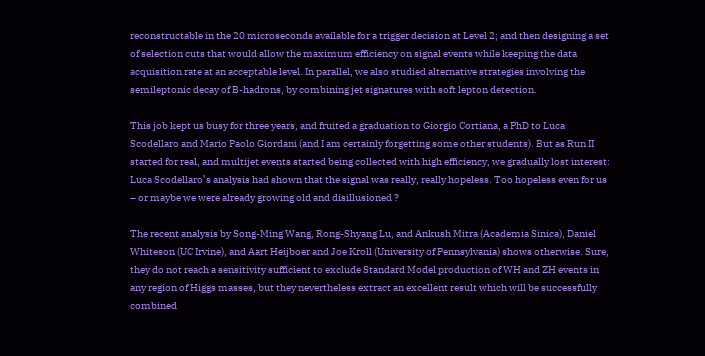reconstructable in the 20 microseconds available for a trigger decision at Level 2; and then designing a set of selection cuts that would allow the maximum efficiency on signal events while keeping the data acquisition rate at an acceptable level. In parallel, we also studied alternative strategies involving the semileptonic decay of B-hadrons, by combining jet signatures with soft lepton detection.

This job kept us busy for three years, and fruited a graduation to Giorgio Cortiana, a PhD to Luca Scodellaro and Mario Paolo Giordani (and I am certainly forgetting some other students). But as Run II started for real, and multijet events started being collected with high efficiency, we gradually lost interest: Luca Scodellaro’s analysis had shown that the signal was really, really hopeless. Too hopeless even for us – or maybe we were already growing old and disillusioned ?

The recent analysis by Song-Ming Wang, Rong-Shyang Lu, and Ankush Mitra (Academia Sinica), Daniel Whiteson (UC Irvine), and Aart Heijboer and Joe Kroll (University of Pennsylvania) shows otherwise. Sure, they do not reach a sensitivity sufficient to exclude Standard Model production of WH and ZH events in any region of Higgs masses, but they nevertheless extract an excellent result which will be successfully combined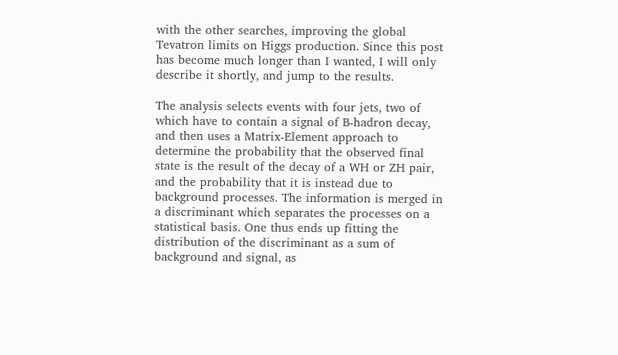with the other searches, improving the global Tevatron limits on Higgs production. Since this post has become much longer than I wanted, I will only describe it shortly, and jump to the results.

The analysis selects events with four jets, two of which have to contain a signal of B-hadron decay, and then uses a Matrix-Element approach to determine the probability that the observed final state is the result of the decay of a WH or ZH pair, and the probability that it is instead due to background processes. The information is merged in a discriminant which separates the processes on a statistical basis. One thus ends up fitting the distribution of the discriminant as a sum of background and signal, as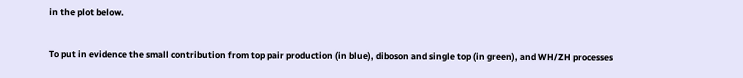in the plot below.

To put in evidence the small contribution from top pair production (in blue), diboson and single top (in green), and WH/ZH processes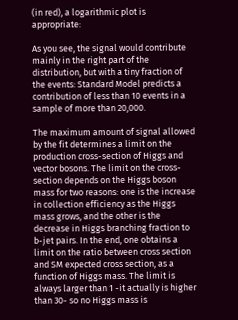(in red), a logarithmic plot is appropriate:

As you see, the signal would contribute mainly in the right part of the distribution, but with a tiny fraction of the events: Standard Model predicts a contribution of less than 10 events in a sample of more than 20,000.

The maximum amount of signal allowed by the fit determines a limit on the production cross-section of Higgs and vector bosons. The limit on the cross-section depends on the Higgs boson mass for two reasons: one is the increase in collection efficiency as the Higgs mass grows, and the other is the decrease in Higgs branching fraction to b-jet pairs. In the end, one obtains a limit on the ratio between cross section and SM expected cross section, as a function of Higgs mass. The limit is always larger than 1 -it actually is higher than 30- so no Higgs mass is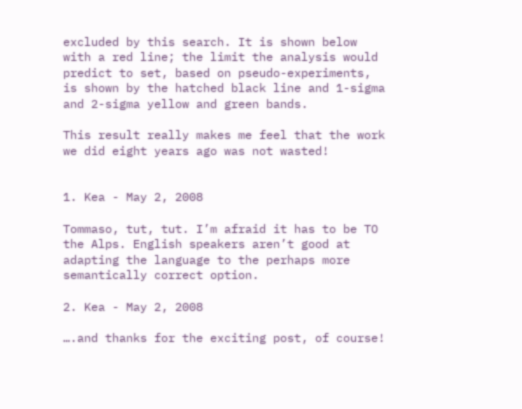excluded by this search. It is shown below with a red line; the limit the analysis would predict to set, based on pseudo-experiments, is shown by the hatched black line and 1-sigma and 2-sigma yellow and green bands.

This result really makes me feel that the work we did eight years ago was not wasted!


1. Kea - May 2, 2008

Tommaso, tut, tut. I’m afraid it has to be TO the Alps. English speakers aren’t good at adapting the language to the perhaps more semantically correct option.

2. Kea - May 2, 2008

….and thanks for the exciting post, of course!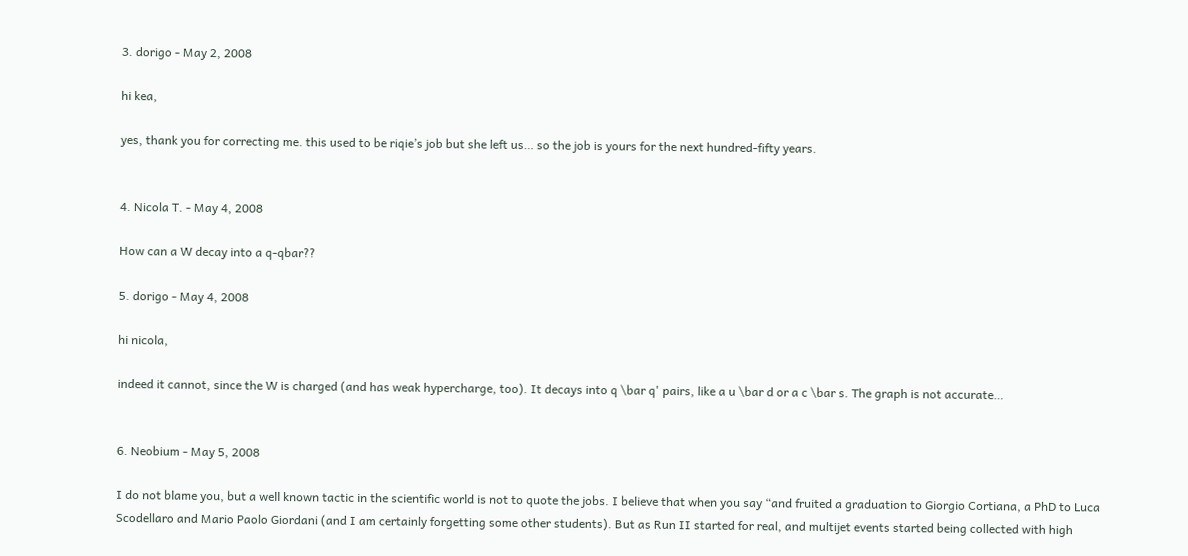3. dorigo - May 2, 2008

hi kea,

yes, thank you for correcting me. this used to be riqie’s job but she left us… so the job is yours for the next hundred-fifty years.


4. Nicola T. - May 4, 2008

How can a W decay into a q-qbar??

5. dorigo - May 4, 2008

hi nicola,

indeed it cannot, since the W is charged (and has weak hypercharge, too). It decays into q \bar q' pairs, like a u \bar d or a c \bar s. The graph is not accurate…


6. Neobium - May 5, 2008

I do not blame you, but a well known tactic in the scientific world is not to quote the jobs. I believe that when you say “and fruited a graduation to Giorgio Cortiana, a PhD to Luca Scodellaro and Mario Paolo Giordani (and I am certainly forgetting some other students). But as Run II started for real, and multijet events started being collected with high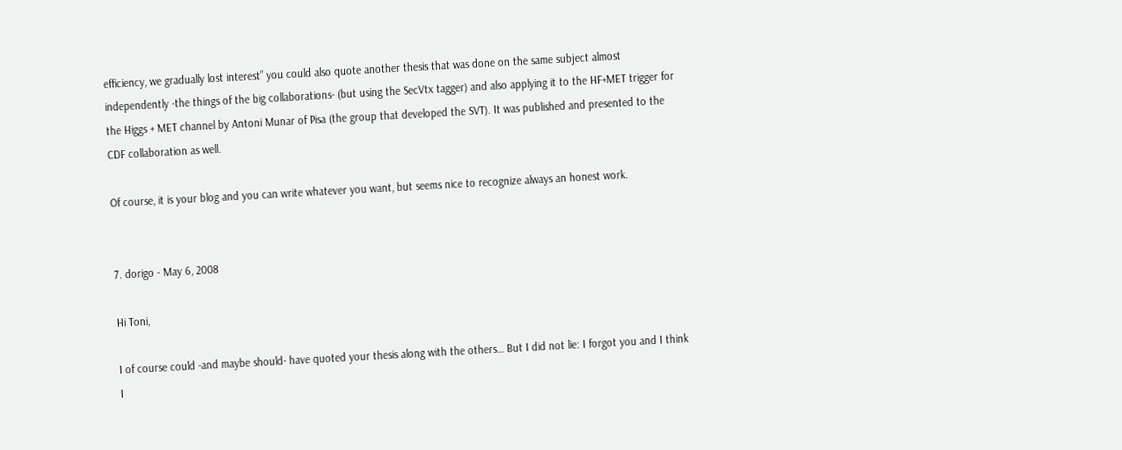efficiency, we gradually lost interest” you could also quote another thesis that was done on the same subject almost independently -the things of the big collaborations- (but using the SecVtx tagger) and also applying it to the HF+MET trigger for the Higgs + MET channel by Antoni Munar of Pisa (the group that developed the SVT). It was published and presented to the CDF collaboration as well.

Of course, it is your blog and you can write whatever you want, but seems nice to recognize always an honest work.


7. dorigo - May 6, 2008

Hi Toni,

I of course could -and maybe should- have quoted your thesis along with the others… But I did not lie: I forgot you and I think I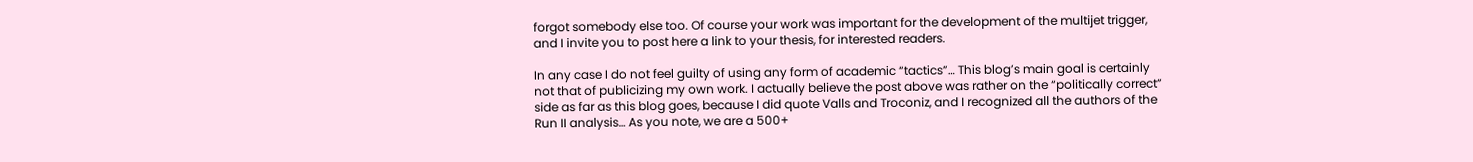forgot somebody else too. Of course your work was important for the development of the multijet trigger, and I invite you to post here a link to your thesis, for interested readers.

In any case I do not feel guilty of using any form of academic “tactics”… This blog’s main goal is certainly not that of publicizing my own work. I actually believe the post above was rather on the “politically correct” side as far as this blog goes, because I did quote Valls and Troconiz, and I recognized all the authors of the Run II analysis… As you note, we are a 500+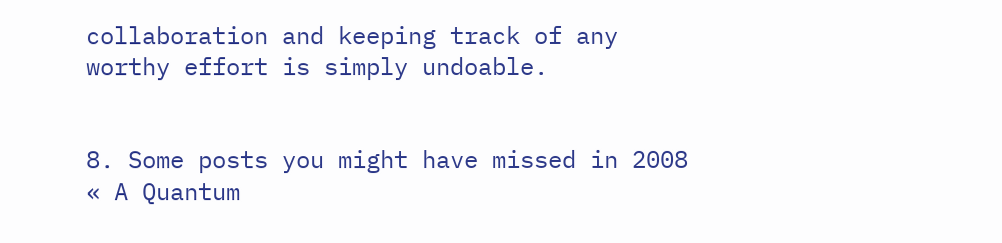collaboration and keeping track of any worthy effort is simply undoable.


8. Some posts you might have missed in 2008 « A Quantum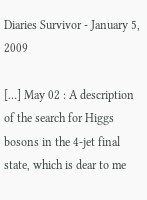Diaries Survivor - January 5, 2009

[…] May 02 : A description of the search for Higgs bosons in the 4-jet final state, which is dear to me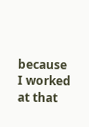because I worked at that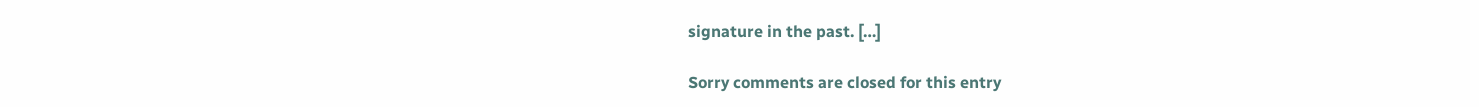signature in the past. […]

Sorry comments are closed for this entry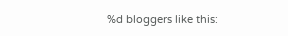%d bloggers like this: